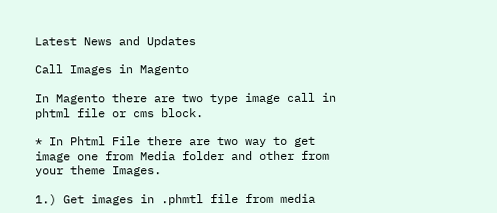Latest News and Updates

Call Images in Magento

In Magento there are two type image call in phtml file or cms block.

* In Phtml File there are two way to get image one from Media folder and other from your theme Images.

1.) Get images in .phmtl file from media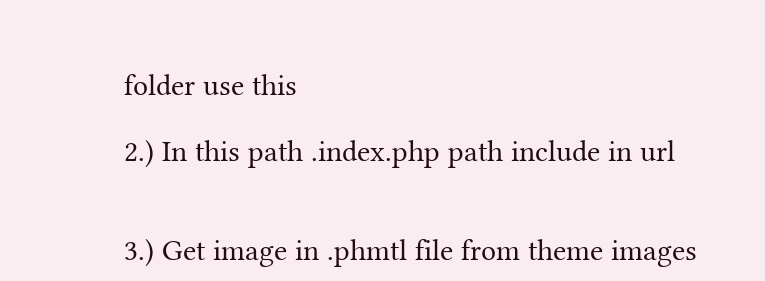folder use this

2.) In this path .index.php path include in url


3.) Get image in .phmtl file from theme images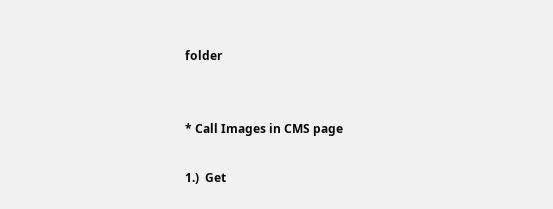folder


* Call Images in CMS page

1.)  Get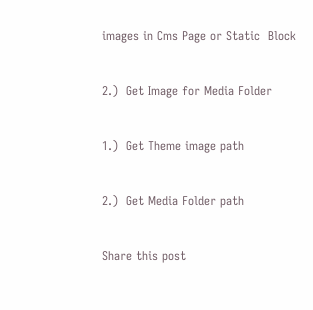images in Cms Page or Static  Block


2.)  Get Image for Media Folder


1.)  Get Theme image path


2.)  Get Media Folder path


Share this post